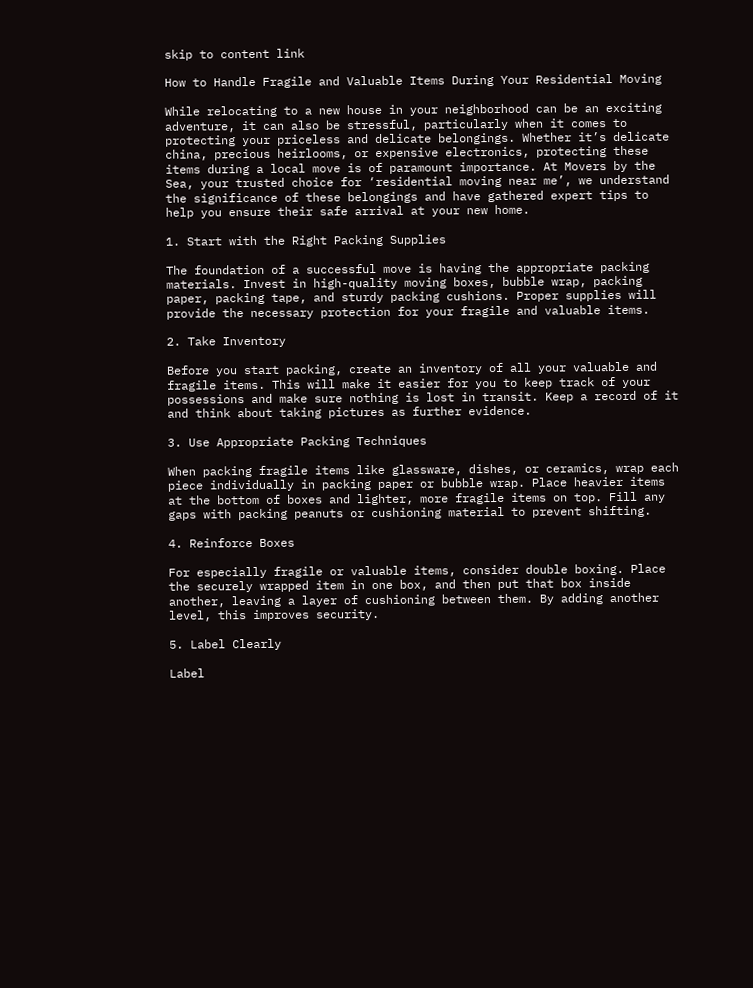skip to content link

How to Handle Fragile and Valuable Items During Your Residential Moving

While relocating to a new house in your neighborhood can be an exciting adventure, it can also be stressful, particularly when it comes to protecting your priceless and delicate belongings. Whether it’s delicate china, precious heirlooms, or expensive electronics, protecting these items during a local move is of paramount importance. At Movers by the Sea, your trusted choice for ‘residential moving near me’, we understand the significance of these belongings and have gathered expert tips to help you ensure their safe arrival at your new home.

1. Start with the Right Packing Supplies

The foundation of a successful move is having the appropriate packing materials. Invest in high-quality moving boxes, bubble wrap, packing paper, packing tape, and sturdy packing cushions. Proper supplies will provide the necessary protection for your fragile and valuable items.

2. Take Inventory

Before you start packing, create an inventory of all your valuable and fragile items. This will make it easier for you to keep track of your possessions and make sure nothing is lost in transit. Keep a record of it and think about taking pictures as further evidence.

3. Use Appropriate Packing Techniques

When packing fragile items like glassware, dishes, or ceramics, wrap each piece individually in packing paper or bubble wrap. Place heavier items at the bottom of boxes and lighter, more fragile items on top. Fill any gaps with packing peanuts or cushioning material to prevent shifting.

4. Reinforce Boxes

For especially fragile or valuable items, consider double boxing. Place the securely wrapped item in one box, and then put that box inside another, leaving a layer of cushioning between them. By adding another level, this improves security.

5. Label Clearly

Label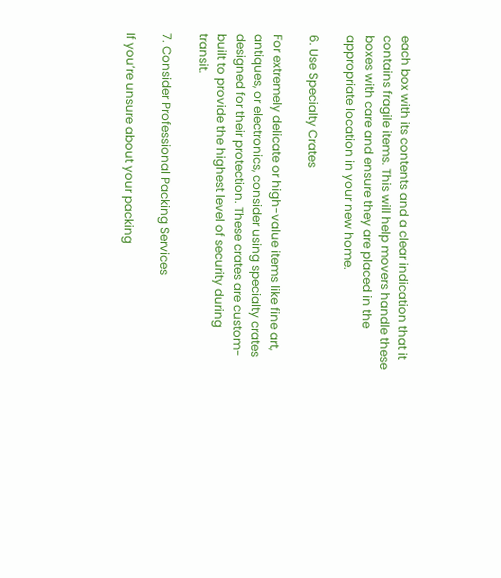each box with its contents and a clear indication that it contains fragile items. This will help movers handle these boxes with care and ensure they are placed in the appropriate location in your new home.

6. Use Specialty Crates

For extremely delicate or high-value items like fine art, antiques, or electronics, consider using specialty crates designed for their protection. These crates are custom-built to provide the highest level of security during transit.

7. Consider Professional Packing Services

If you’re unsure about your packing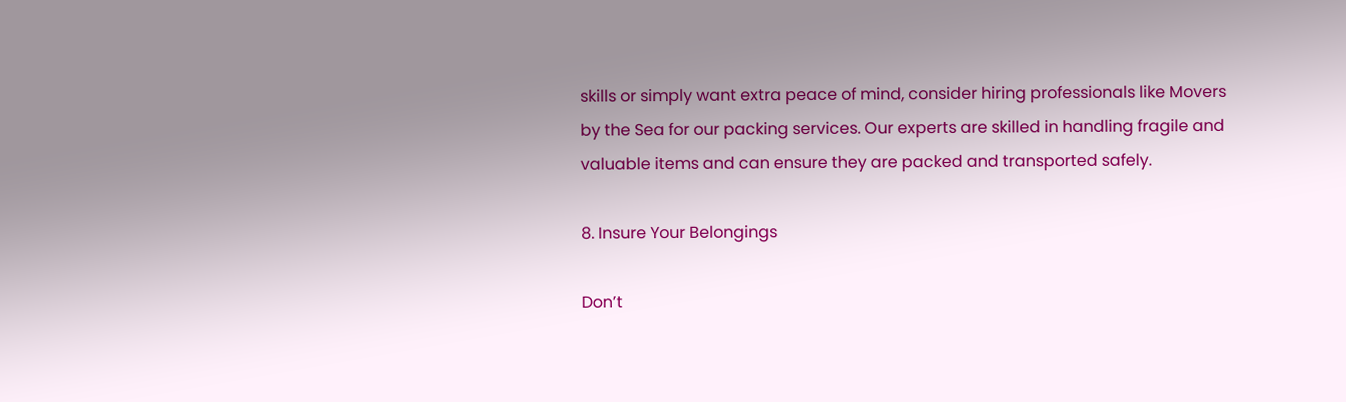skills or simply want extra peace of mind, consider hiring professionals like Movers by the Sea for our packing services. Our experts are skilled in handling fragile and valuable items and can ensure they are packed and transported safely.

8. Insure Your Belongings

Don’t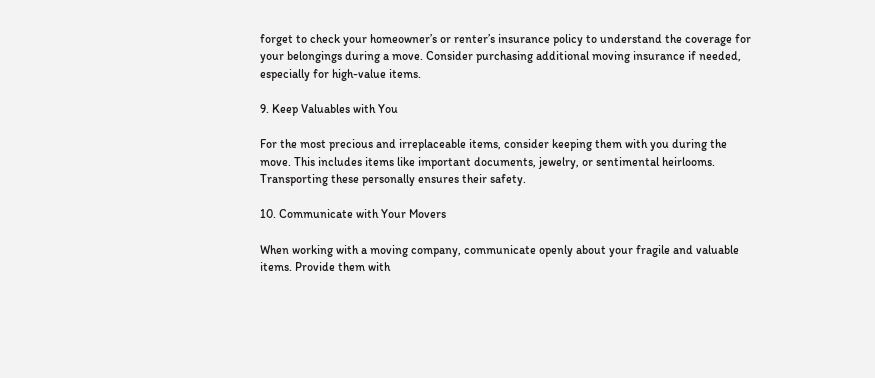forget to check your homeowner’s or renter’s insurance policy to understand the coverage for your belongings during a move. Consider purchasing additional moving insurance if needed, especially for high-value items.

9. Keep Valuables with You

For the most precious and irreplaceable items, consider keeping them with you during the move. This includes items like important documents, jewelry, or sentimental heirlooms. Transporting these personally ensures their safety.

10. Communicate with Your Movers

When working with a moving company, communicate openly about your fragile and valuable items. Provide them with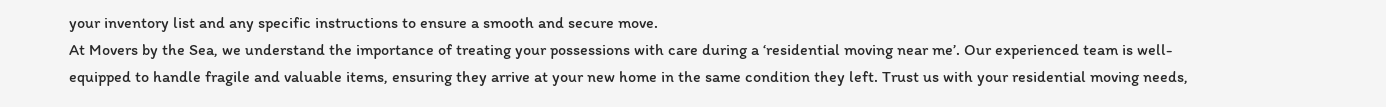your inventory list and any specific instructions to ensure a smooth and secure move.
At Movers by the Sea, we understand the importance of treating your possessions with care during a ‘residential moving near me’. Our experienced team is well-equipped to handle fragile and valuable items, ensuring they arrive at your new home in the same condition they left. Trust us with your residential moving needs,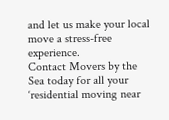and let us make your local move a stress-free experience.
Contact Movers by the Sea today for all your ‘residential moving near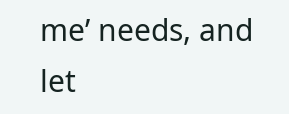me’ needs, and let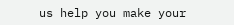us help you make your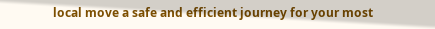local move a safe and efficient journey for your most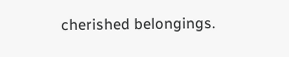cherished belongings.